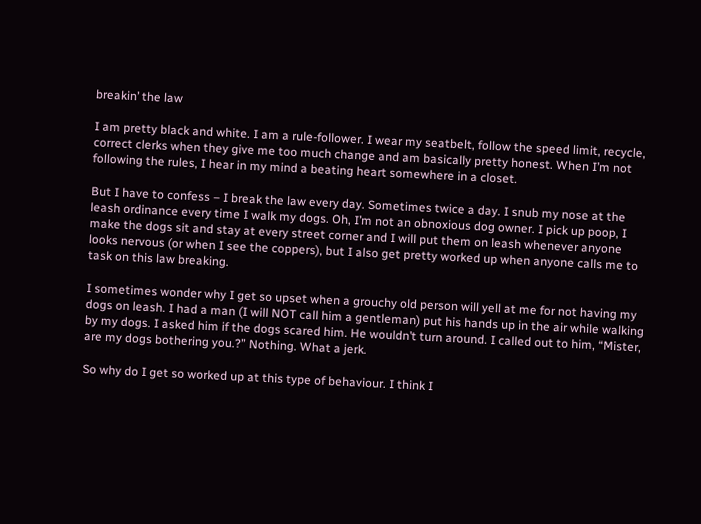breakin’ the law

I am pretty black and white. I am a rule-follower. I wear my seatbelt, follow the speed limit, recycle, correct clerks when they give me too much change and am basically pretty honest. When I’m not following the rules, I hear in my mind a beating heart somewhere in a closet.

But I have to confess – I break the law every day. Sometimes twice a day. I snub my nose at the leash ordinance every time I walk my dogs. Oh, I’m not an obnoxious dog owner. I pick up poop, I make the dogs sit and stay at every street corner and I will put them on leash whenever anyone looks nervous (or when I see the coppers), but I also get pretty worked up when anyone calls me to task on this law breaking.

I sometimes wonder why I get so upset when a grouchy old person will yell at me for not having my dogs on leash. I had a man (I will NOT call him a gentleman) put his hands up in the air while walking by my dogs. I asked him if the dogs scared him. He wouldn’t turn around. I called out to him, “Mister, are my dogs bothering you.?” Nothing. What a jerk.

So why do I get so worked up at this type of behaviour. I think I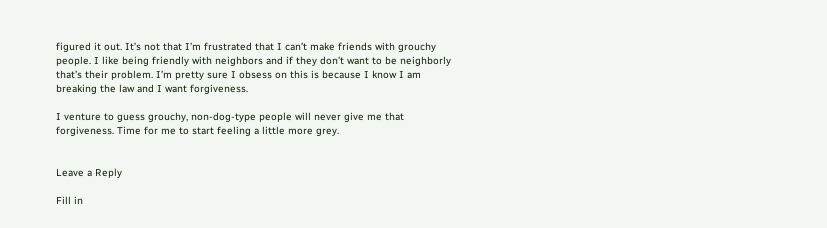figured it out. It’s not that I’m frustrated that I can’t make friends with grouchy people. I like being friendly with neighbors and if they don’t want to be neighborly that’s their problem. I’m pretty sure I obsess on this is because I know I am breaking the law and I want forgiveness.

I venture to guess grouchy, non-dog-type people will never give me that forgiveness. Time for me to start feeling a little more grey.


Leave a Reply

Fill in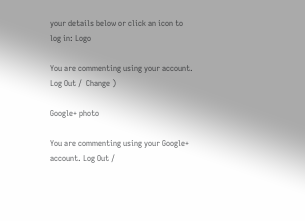your details below or click an icon to log in: Logo

You are commenting using your account. Log Out /  Change )

Google+ photo

You are commenting using your Google+ account. Log Out /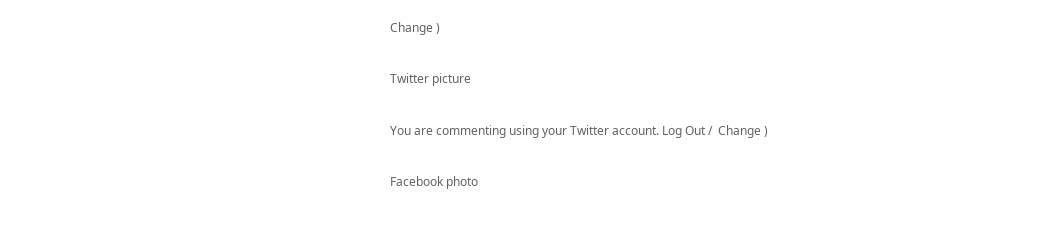Change )

Twitter picture

You are commenting using your Twitter account. Log Out /  Change )

Facebook photo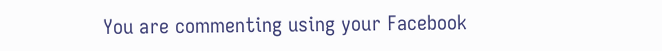You are commenting using your Facebook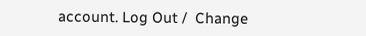account. Log Out /  Change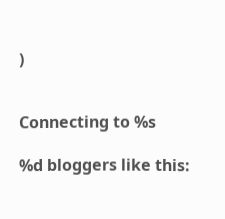)


Connecting to %s

%d bloggers like this: